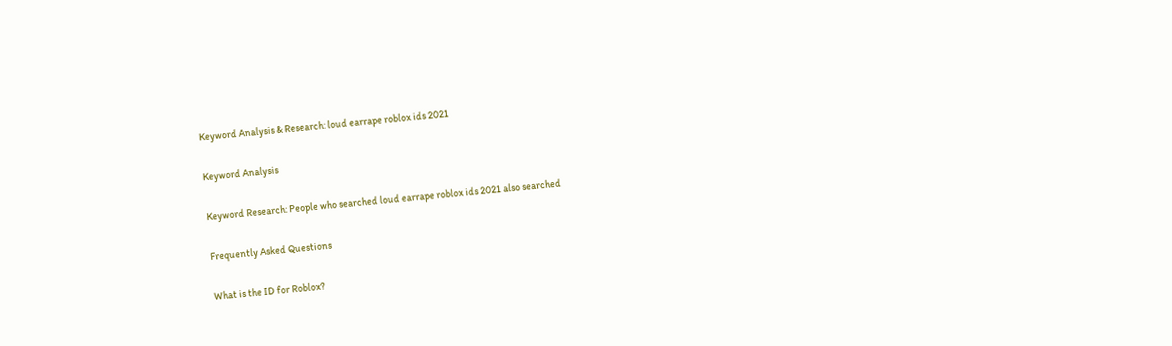Keyword Analysis & Research: loud earrape roblox ids 2021

Keyword Analysis

Keyword Research: People who searched loud earrape roblox ids 2021 also searched

Frequently Asked Questions

What is the ID for Roblox?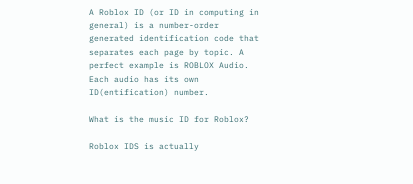A Roblox ID (or ID in computing in general) is a number-order generated identification code that separates each page by topic. A perfect example is ROBLOX Audio. Each audio has its own ID(entification) number.

What is the music ID for Roblox?

Roblox IDS is actually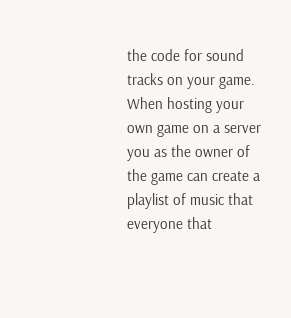the code for sound tracks on your game. When hosting your own game on a server you as the owner of the game can create a playlist of music that everyone that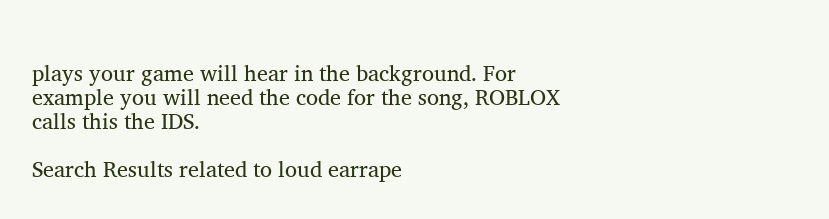plays your game will hear in the background. For example you will need the code for the song, ROBLOX calls this the IDS.

Search Results related to loud earrape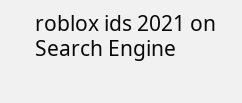roblox ids 2021 on Search Engine